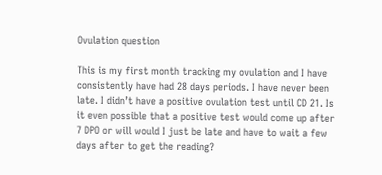Ovulation question

This is my first month tracking my ovulation and I have consistently have had 28 days periods. I have never been late. I didn’t have a positive ovulation test until CD 21. Is it even possible that a positive test would come up after 7 DPO or will would I just be late and have to wait a few days after to get the reading?